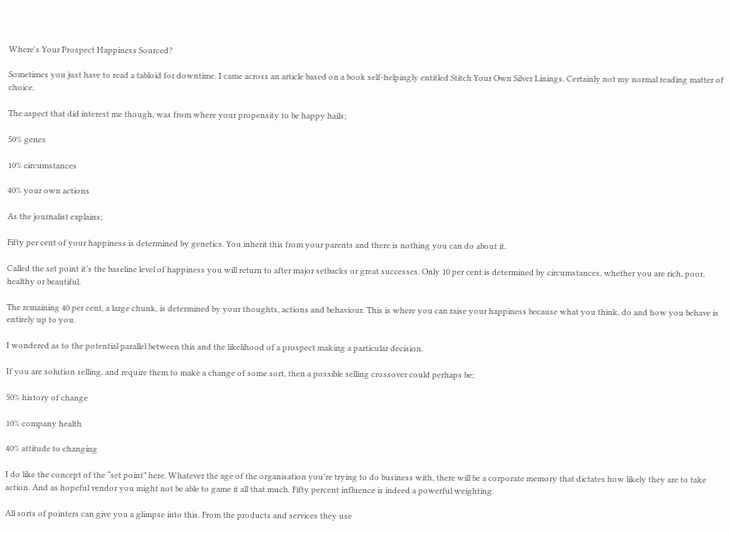Where's Your Prospect Happiness Sourced?

Sometimes you just have to read a tabloid for downtime. I came across an article based on a book self-helpingly entitled Stitch Your Own Silver Linings. Certainly not my normal reading matter of choice.

The aspect that did interest me though, was from where your propensity to be happy hails;

50% genes

10% circumstances

40% your own actions

As the journalist explains;

Fifty per cent of your happiness is determined by genetics. You inherit this from your parents and there is nothing you can do about it.

Called the set point it’s the baseline level of happiness you will return to after major setbacks or great successes. Only 10 per cent is determined by circumstances, whether you are rich, poor, healthy or beautiful.

The remaining 40 per cent, a large chunk, is determined by your thoughts, actions and behaviour. This is where you can raise your happiness because what you think, do and how you behave is entirely up to you.

I wondered as to the potential parallel between this and the likelihood of a prospect making a particular decision.

If you are solution selling, and require them to make a change of some sort, then a possible selling crossover could perhaps be;

50% history of change

10% company health

40% attitude to changing

I do like the concept of the “set point” here. Whatever the age of the organisation you’re trying to do business with, there will be a corporate memory that dictates how likely they are to take action. And as hopeful vendor you might not be able to game it all that much. Fifty percent influence is indeed a powerful weighting.

All sorts of pointers can give you a glimpse into this. From the products and services they use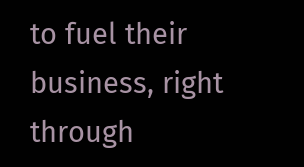to fuel their business, right through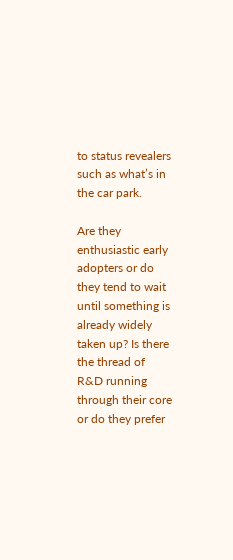to status revealers such as what’s in the car park.

Are they enthusiastic early adopters or do they tend to wait until something is already widely taken up? Is there the thread of R&D running through their core or do they prefer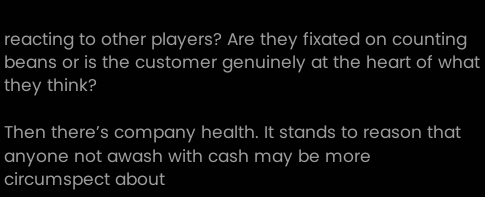reacting to other players? Are they fixated on counting beans or is the customer genuinely at the heart of what they think?

Then there’s company health. It stands to reason that anyone not awash with cash may be more circumspect about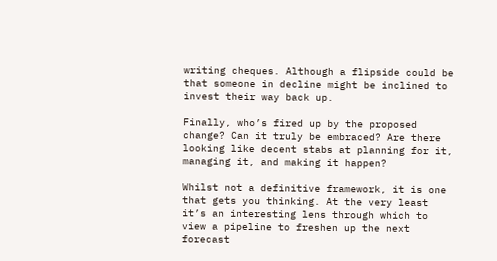writing cheques. Although a flipside could be that someone in decline might be inclined to invest their way back up.

Finally, who’s fired up by the proposed change? Can it truly be embraced? Are there looking like decent stabs at planning for it, managing it, and making it happen?

Whilst not a definitive framework, it is one that gets you thinking. At the very least it’s an interesting lens through which to view a pipeline to freshen up the next forecast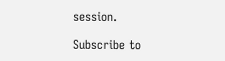session.

Subscribe to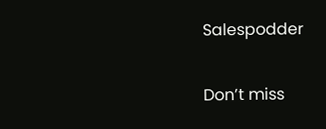Salespodder

Don’t miss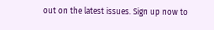out on the latest issues. Sign up now to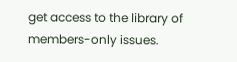get access to the library of members-only issues.